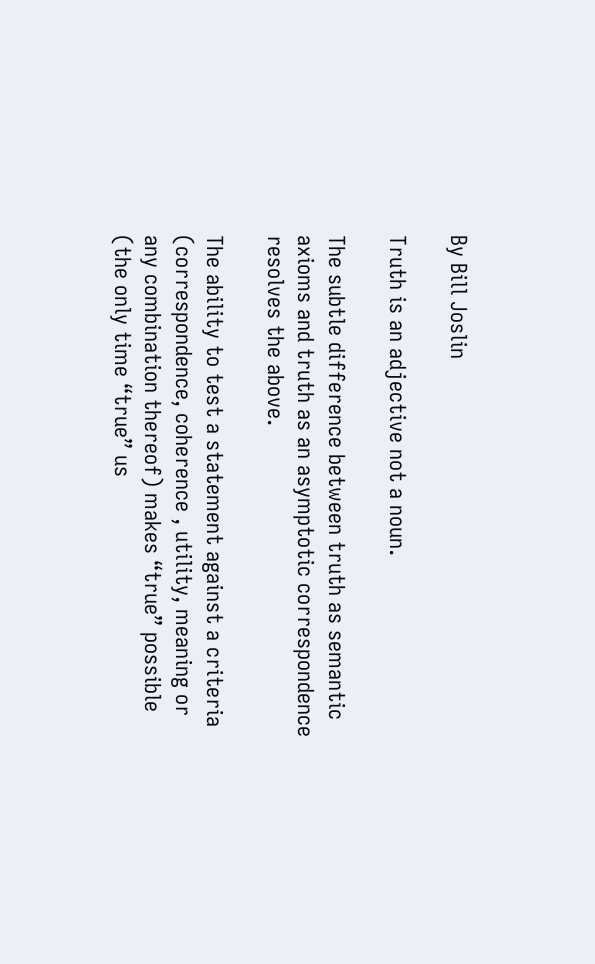By Bill Joslin

Truth is an adjective not a noun.

The subtle difference between truth as semantic axioms and truth as an asymptotic correspondence resolves the above.

The ability to test a statement against a criteria (correspondence, coherence , utility, meaning or any combination thereof) makes “true” possible (the only time “true” us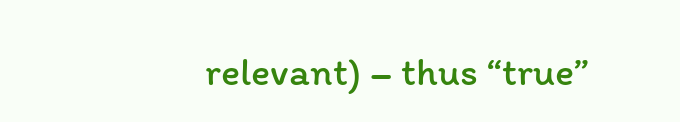relevant) – thus “true”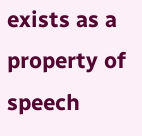exists as a property of speech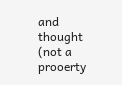and thought (not a prooerty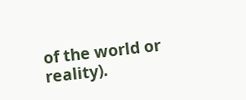of the world or reality).